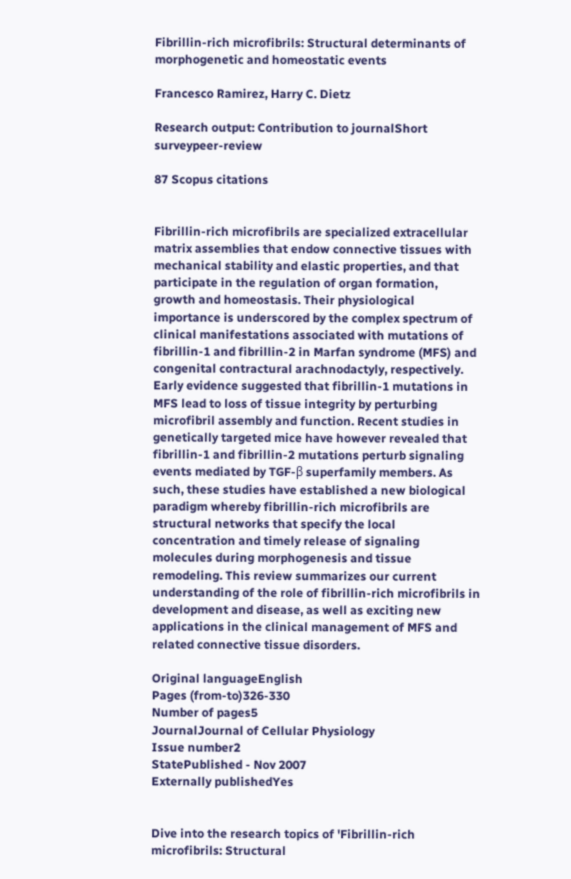Fibrillin-rich microfibrils: Structural determinants of morphogenetic and homeostatic events

Francesco Ramirez, Harry C. Dietz

Research output: Contribution to journalShort surveypeer-review

87 Scopus citations


Fibrillin-rich microfibrils are specialized extracellular matrix assemblies that endow connective tissues with mechanical stability and elastic properties, and that participate in the regulation of organ formation, growth and homeostasis. Their physiological importance is underscored by the complex spectrum of clinical manifestations associated with mutations of fibrillin-1 and fibrillin-2 in Marfan syndrome (MFS) and congenital contractural arachnodactyly, respectively. Early evidence suggested that fibrillin-1 mutations in MFS lead to loss of tissue integrity by perturbing microfibril assembly and function. Recent studies in genetically targeted mice have however revealed that fibrillin-1 and fibrillin-2 mutations perturb signaling events mediated by TGF-β superfamily members. As such, these studies have established a new biological paradigm whereby fibrillin-rich microfibrils are structural networks that specify the local concentration and timely release of signaling molecules during morphogenesis and tissue remodeling. This review summarizes our current understanding of the role of fibrillin-rich microfibrils in development and disease, as well as exciting new applications in the clinical management of MFS and related connective tissue disorders.

Original languageEnglish
Pages (from-to)326-330
Number of pages5
JournalJournal of Cellular Physiology
Issue number2
StatePublished - Nov 2007
Externally publishedYes


Dive into the research topics of 'Fibrillin-rich microfibrils: Structural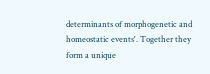determinants of morphogenetic and homeostatic events'. Together they form a unique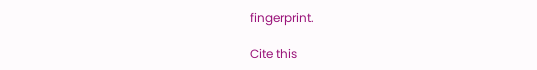fingerprint.

Cite this